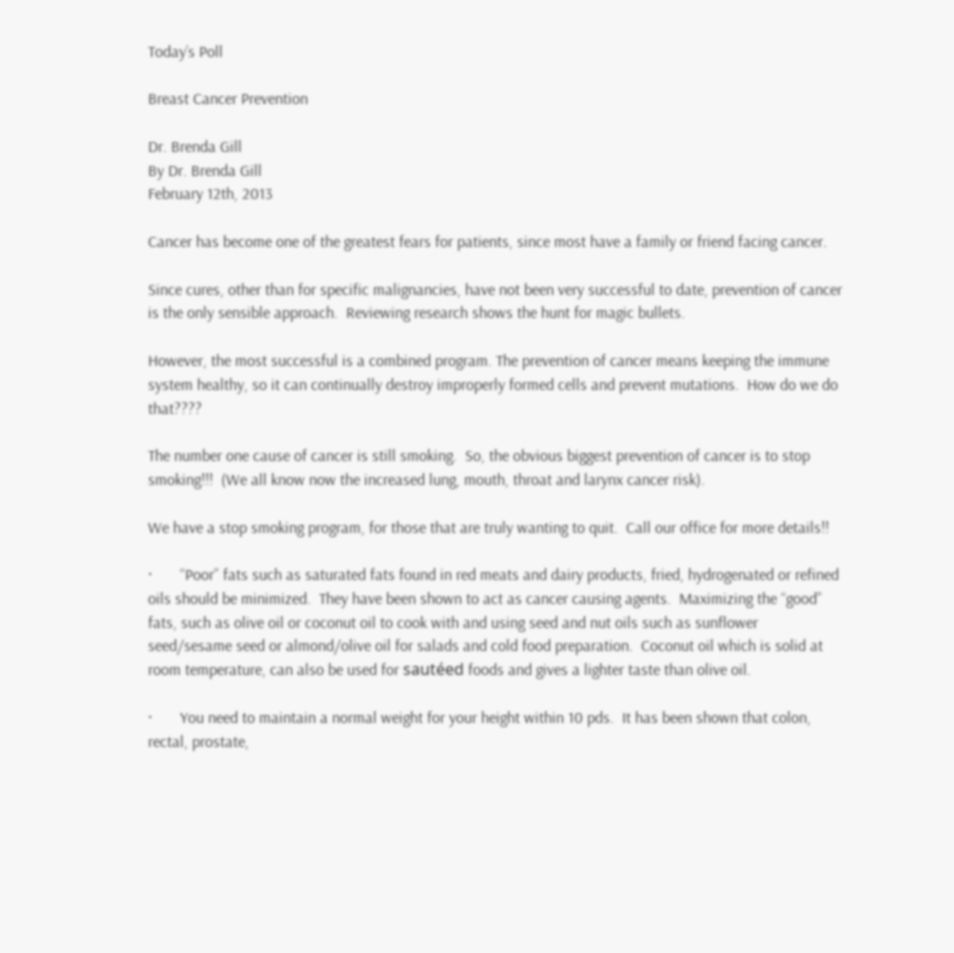Today’s Poll

Breast Cancer Prevention

Dr. Brenda Gill
By Dr. Brenda Gill
February 12th, 2013

Cancer has become one of the greatest fears for patients, since most have a family or friend facing cancer.

Since cures, other than for specific malignancies, have not been very successful to date, prevention of cancer is the only sensible approach.  Reviewing research shows the hunt for magic bullets.

However, the most successful is a combined program. The prevention of cancer means keeping the immune system healthy, so it can continually destroy improperly formed cells and prevent mutations.  How do we do that????

The number one cause of cancer is still smoking.  So, the obvious biggest prevention of cancer is to stop smoking!!!  (We all know now the increased lung, mouth, throat and larynx cancer risk).

We have a stop smoking program, for those that are truly wanting to quit.  Call our office for more details!!

·       “Poor” fats such as saturated fats found in red meats and dairy products, fried, hydrogenated or refined oils should be minimized.  They have been shown to act as cancer causing agents.  Maximizing the “good” fats, such as olive oil or coconut oil to cook with and using seed and nut oils such as sunflower seed/sesame seed or almond/olive oil for salads and cold food preparation.  Coconut oil which is solid at room temperature, can also be used for sautéed foods and gives a lighter taste than olive oil.

·       You need to maintain a normal weight for your height within 10 pds.  It has been shown that colon, rectal, prostate,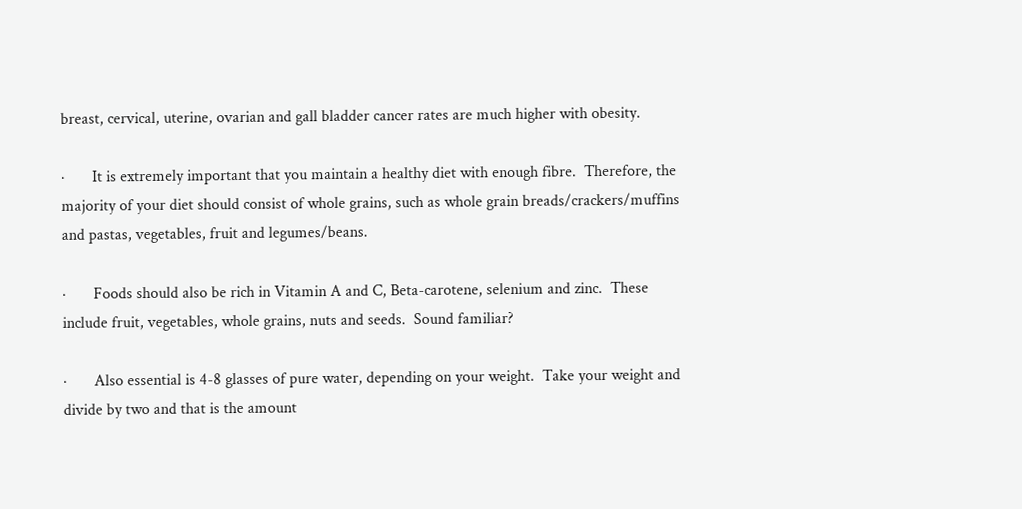breast, cervical, uterine, ovarian and gall bladder cancer rates are much higher with obesity.

·       It is extremely important that you maintain a healthy diet with enough fibre.  Therefore, the majority of your diet should consist of whole grains, such as whole grain breads/crackers/muffins and pastas, vegetables, fruit and legumes/beans.

·       Foods should also be rich in Vitamin A and C, Beta-carotene, selenium and zinc.  These include fruit, vegetables, whole grains, nuts and seeds.  Sound familiar?

·       Also essential is 4-8 glasses of pure water, depending on your weight.  Take your weight and divide by two and that is the amount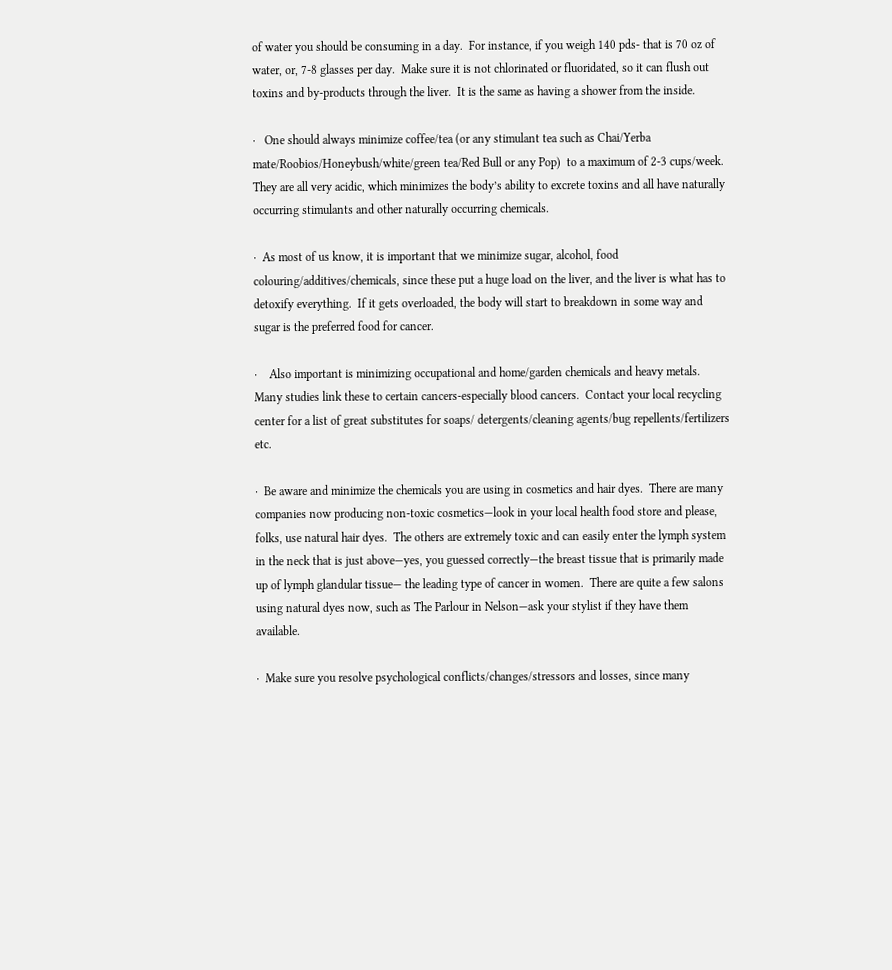of water you should be consuming in a day.  For instance, if you weigh 140 pds- that is 70 oz of water, or, 7-8 glasses per day.  Make sure it is not chlorinated or fluoridated, so it can flush out toxins and by-products through the liver.  It is the same as having a shower from the inside.

·   One should always minimize coffee/tea (or any stimulant tea such as Chai/Yerba mate/Roobios/Honeybush/white/green tea/Red Bull or any Pop)  to a maximum of 2-3 cups/week.  They are all very acidic, which minimizes the body’s ability to excrete toxins and all have naturally occurring stimulants and other naturally occurring chemicals.

·  As most of us know, it is important that we minimize sugar, alcohol, food colouring/additives/chemicals, since these put a huge load on the liver, and the liver is what has to detoxify everything.  If it gets overloaded, the body will start to breakdown in some way and sugar is the preferred food for cancer.

·    Also important is minimizing occupational and home/garden chemicals and heavy metals.  Many studies link these to certain cancers-especially blood cancers.  Contact your local recycling center for a list of great substitutes for soaps/ detergents/cleaning agents/bug repellents/fertilizers etc.

·  Be aware and minimize the chemicals you are using in cosmetics and hair dyes.  There are many companies now producing non-toxic cosmetics—look in your local health food store and please, folks, use natural hair dyes.  The others are extremely toxic and can easily enter the lymph system in the neck that is just above—yes, you guessed correctly—the breast tissue that is primarily made up of lymph glandular tissue— the leading type of cancer in women.  There are quite a few salons using natural dyes now, such as The Parlour in Nelson—ask your stylist if they have them available.

·  Make sure you resolve psychological conflicts/changes/stressors and losses, since many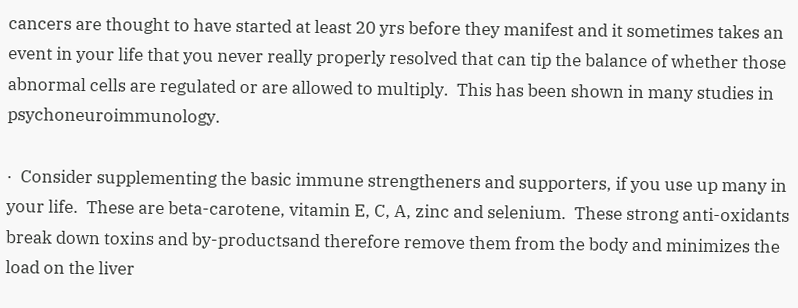cancers are thought to have started at least 20 yrs before they manifest and it sometimes takes an event in your life that you never really properly resolved that can tip the balance of whether those abnormal cells are regulated or are allowed to multiply.  This has been shown in many studies in psychoneuroimmunology.

·  Consider supplementing the basic immune strengtheners and supporters, if you use up many in your life.  These are beta-carotene, vitamin E, C, A, zinc and selenium.  These strong anti-oxidants break down toxins and by-productsand therefore remove them from the body and minimizes the load on the liver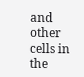and other cells in the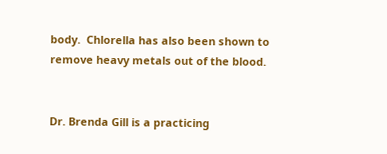body.  Chlorella has also been shown to remove heavy metals out of the blood.


Dr. Brenda Gill is a practicing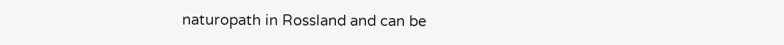naturopath in Rossland and can be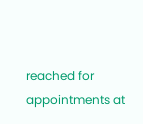reached for appointments at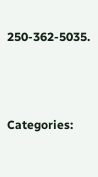250-362-5035.



Categories: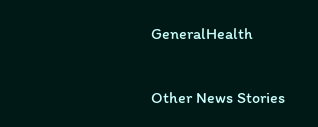GeneralHealth

Other News Stories